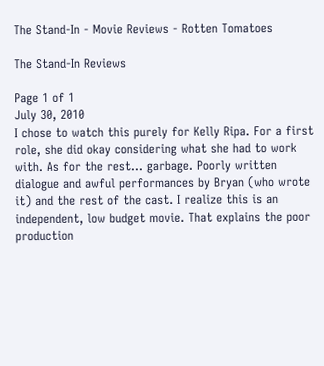The Stand-In - Movie Reviews - Rotten Tomatoes

The Stand-In Reviews

Page 1 of 1
July 30, 2010
I chose to watch this purely for Kelly Ripa. For a first role, she did okay considering what she had to work with. As for the rest... garbage. Poorly written dialogue and awful performances by Bryan (who wrote it) and the rest of the cast. I realize this is an independent, low budget movie. That explains the poor production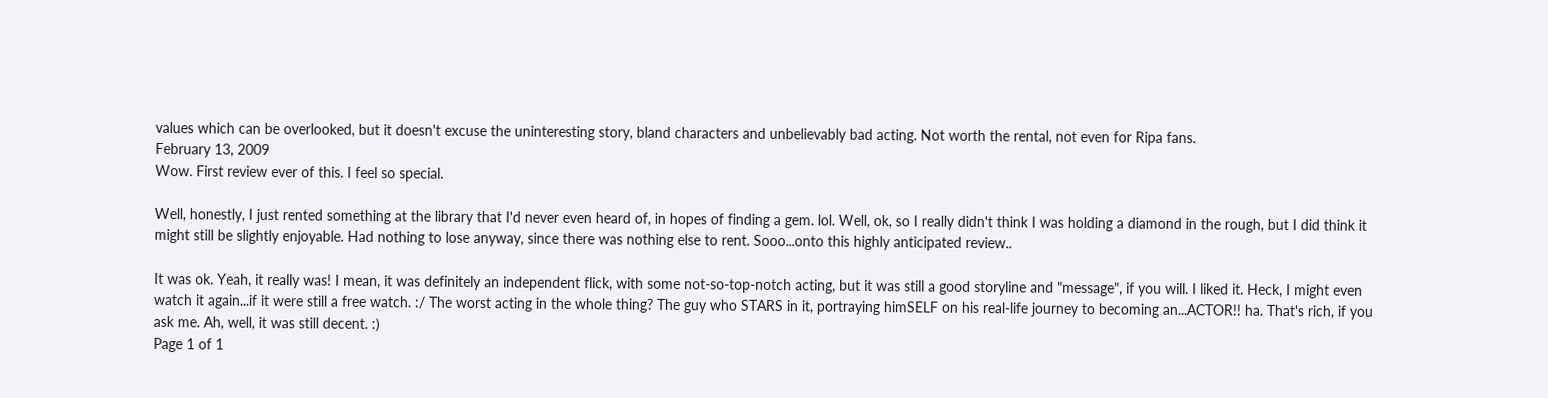values which can be overlooked, but it doesn't excuse the uninteresting story, bland characters and unbelievably bad acting. Not worth the rental, not even for Ripa fans.
February 13, 2009
Wow. First review ever of this. I feel so special.

Well, honestly, I just rented something at the library that I'd never even heard of, in hopes of finding a gem. lol. Well, ok, so I really didn't think I was holding a diamond in the rough, but I did think it might still be slightly enjoyable. Had nothing to lose anyway, since there was nothing else to rent. Sooo...onto this highly anticipated review..

It was ok. Yeah, it really was! I mean, it was definitely an independent flick, with some not-so-top-notch acting, but it was still a good storyline and "message", if you will. I liked it. Heck, I might even watch it again...if it were still a free watch. :/ The worst acting in the whole thing? The guy who STARS in it, portraying himSELF on his real-life journey to becoming an...ACTOR!! ha. That's rich, if you ask me. Ah, well, it was still decent. :)
Page 1 of 1